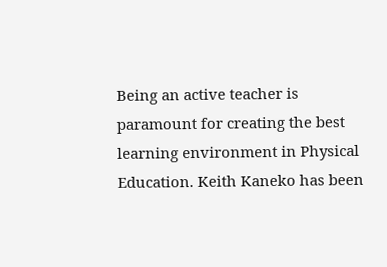Being an active teacher is paramount for creating the best learning environment in Physical Education. Keith Kaneko has been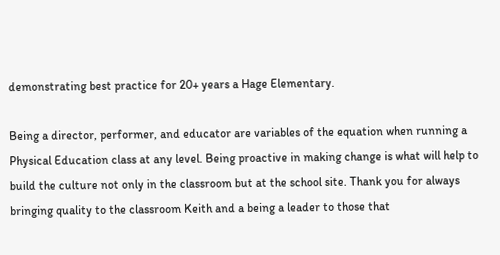demonstrating best practice for 20+ years a Hage Elementary.

Being a director, performer, and educator are variables of the equation when running a Physical Education class at any level. Being proactive in making change is what will help to build the culture not only in the classroom but at the school site. Thank you for always bringing quality to the classroom Keith and a being a leader to those that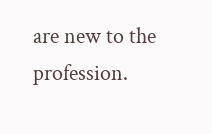are new to the profession.